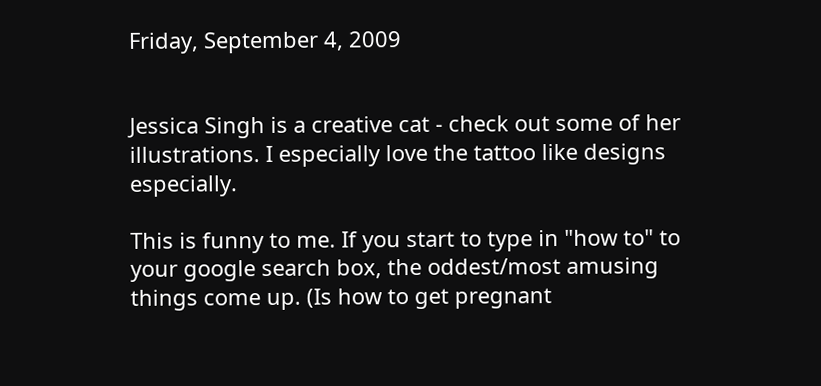Friday, September 4, 2009


Jessica Singh is a creative cat - check out some of her illustrations. I especially love the tattoo like designs especially.

This is funny to me. If you start to type in "how to" to your google search box, the oddest/most amusing things come up. (Is how to get pregnant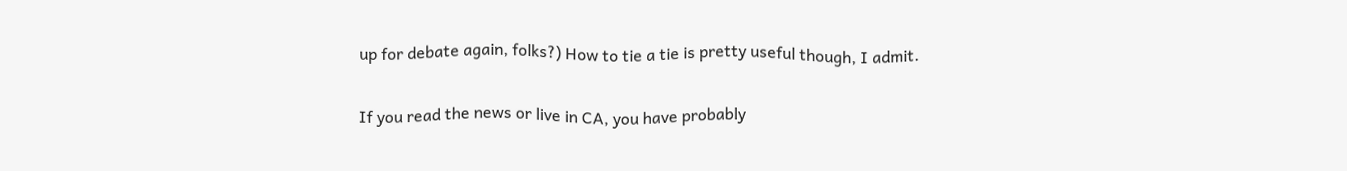up for debate again, folks?) How to tie a tie is pretty useful though, I admit.

If you read the news or live in CA, you have probably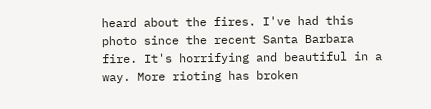heard about the fires. I've had this photo since the recent Santa Barbara fire. It's horrifying and beautiful in a way. More rioting has broken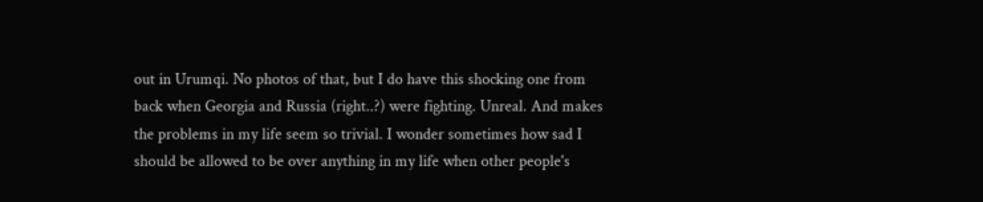out in Urumqi. No photos of that, but I do have this shocking one from back when Georgia and Russia (right..?) were fighting. Unreal. And makes the problems in my life seem so trivial. I wonder sometimes how sad I should be allowed to be over anything in my life when other people's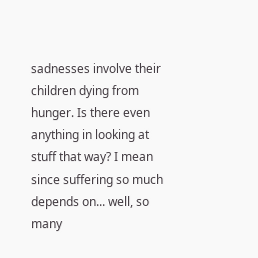sadnesses involve their children dying from hunger. Is there even anything in looking at stuff that way? I mean since suffering so much depends on... well, so many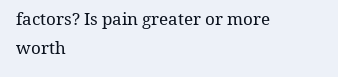factors? Is pain greater or more worth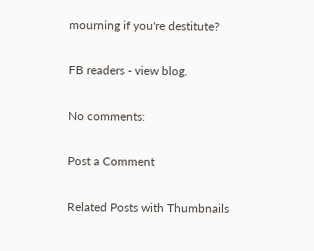mourning if you're destitute?

FB readers - view blog.

No comments:

Post a Comment

Related Posts with Thumbnails